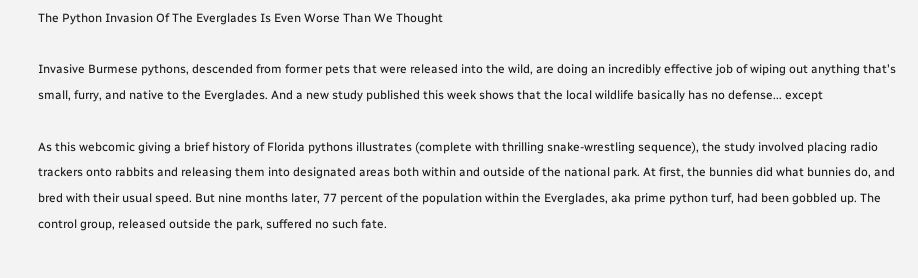The Python Invasion Of The Everglades Is Even Worse Than We Thought

Invasive Burmese pythons, descended from former pets that were released into the wild, are doing an incredibly effective job of wiping out anything that's small, furry, and native to the Everglades. And a new study published this week shows that the local wildlife basically has no defense... except

As this webcomic giving a brief history of Florida pythons illustrates (complete with thrilling snake-wrestling sequence), the study involved placing radio trackers onto rabbits and releasing them into designated areas both within and outside of the national park. At first, the bunnies did what bunnies do, and bred with their usual speed. But nine months later, 77 percent of the population within the Everglades, aka prime python turf, had been gobbled up. The control group, released outside the park, suffered no such fate.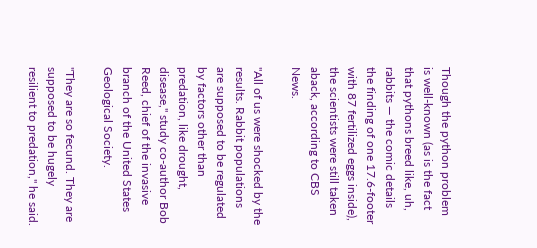Though the python problem is well-known (as is the fact that pythons breed like, uh, rabbits — the comic details the finding of one 17.6-footer with 87 fertilized eggs inside), the scientists were still taken aback, according to CBS News.

"All of us were shocked by the results. Rabbit populations are supposed to be regulated by factors other than predation, like drought, disease," study co-author Bob Reed, chief of the invasive branch of the United States Geological Society.

"They are so fecund. They are supposed to be hugely resilient to predation," he said.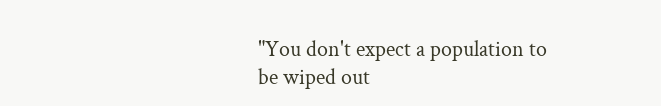"You don't expect a population to be wiped out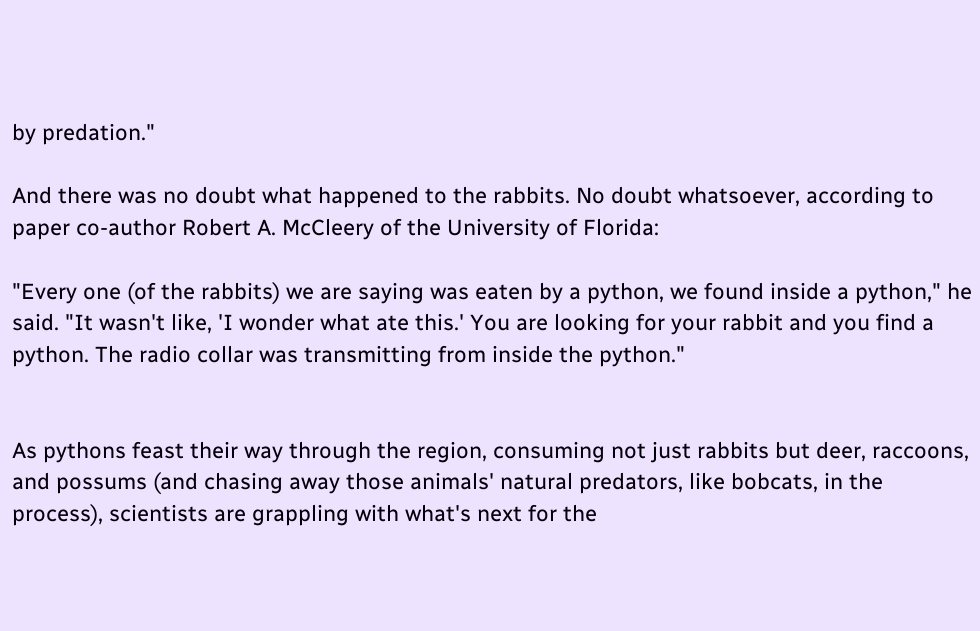by predation."

And there was no doubt what happened to the rabbits. No doubt whatsoever, according to paper co-author Robert A. McCleery of the University of Florida:

"Every one (of the rabbits) we are saying was eaten by a python, we found inside a python," he said. "It wasn't like, 'I wonder what ate this.' You are looking for your rabbit and you find a python. The radio collar was transmitting from inside the python."


As pythons feast their way through the region, consuming not just rabbits but deer, raccoons, and possums (and chasing away those animals' natural predators, like bobcats, in the process), scientists are grappling with what's next for the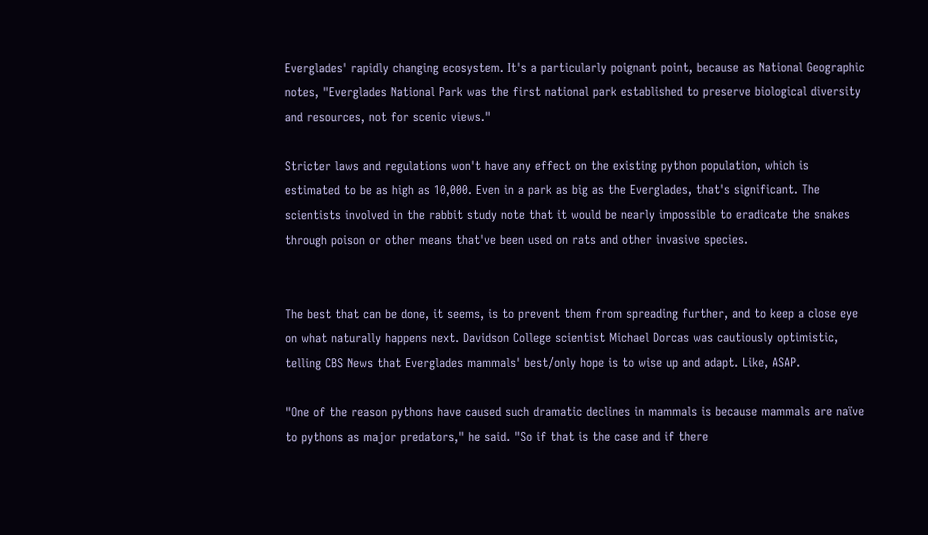Everglades' rapidly changing ecosystem. It's a particularly poignant point, because as National Geographic notes, "Everglades National Park was the first national park established to preserve biological diversity and resources, not for scenic views."

Stricter laws and regulations won't have any effect on the existing python population, which is estimated to be as high as 10,000. Even in a park as big as the Everglades, that's significant. The scientists involved in the rabbit study note that it would be nearly impossible to eradicate the snakes through poison or other means that've been used on rats and other invasive species.


The best that can be done, it seems, is to prevent them from spreading further, and to keep a close eye on what naturally happens next. Davidson College scientist Michael Dorcas was cautiously optimistic, telling CBS News that Everglades mammals' best/only hope is to wise up and adapt. Like, ASAP.

"One of the reason pythons have caused such dramatic declines in mammals is because mammals are naïve to pythons as major predators," he said. "So if that is the case and if there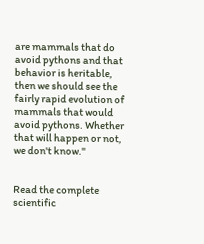are mammals that do avoid pythons and that behavior is heritable, then we should see the fairly rapid evolution of mammals that would avoid pythons. Whether that will happen or not, we don't know."


Read the complete scientific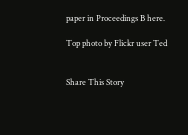paper in Proceedings B here.

Top photo by Flickr user Ted


Share This Story